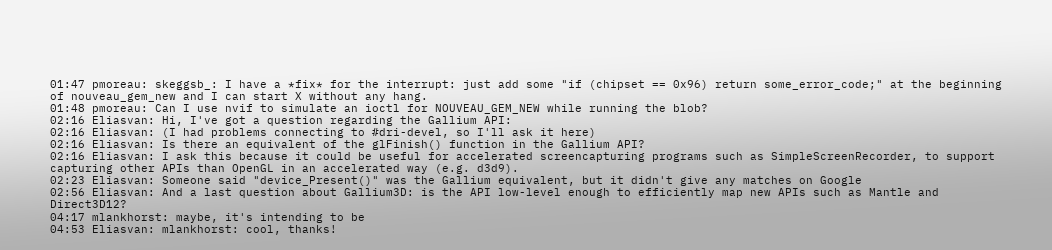01:47 pmoreau: skeggsb_: I have a *fix* for the interrupt: just add some "if (chipset == 0x96) return some_error_code;" at the beginning of nouveau_gem_new and I can start X without any hang.
01:48 pmoreau: Can I use nvif to simulate an ioctl for NOUVEAU_GEM_NEW while running the blob?
02:16 Eliasvan: Hi, I've got a question regarding the Gallium API:
02:16 Eliasvan: (I had problems connecting to #dri-devel, so I'll ask it here)
02:16 Eliasvan: Is there an equivalent of the glFinish() function in the Gallium API?
02:16 Eliasvan: I ask this because it could be useful for accelerated screencapturing programs such as SimpleScreenRecorder, to support capturing other APIs than OpenGL in an accelerated way (e.g. d3d9).
02:23 Eliasvan: Someone said "device_Present()" was the Gallium equivalent, but it didn't give any matches on Google
02:56 Eliasvan: And a last question about Gallium3D: is the API low-level enough to efficiently map new APIs such as Mantle and Direct3D12?
04:17 mlankhorst: maybe, it's intending to be
04:53 Eliasvan: mlankhorst: cool, thanks!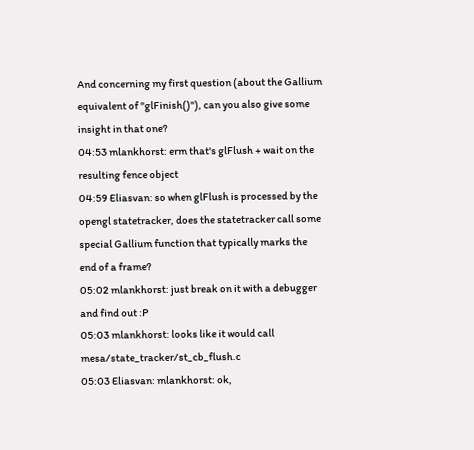And concerning my first question (about the Gallium equivalent of "glFinish()"), can you also give some insight in that one?
04:53 mlankhorst: erm that's glFlush + wait on the resulting fence object
04:59 Eliasvan: so when glFlush is processed by the opengl statetracker, does the statetracker call some special Gallium function that typically marks the end of a frame?
05:02 mlankhorst: just break on it with a debugger and find out :P
05:03 mlankhorst: looks like it would call mesa/state_tracker/st_cb_flush.c
05:03 Eliasvan: mlankhorst: ok,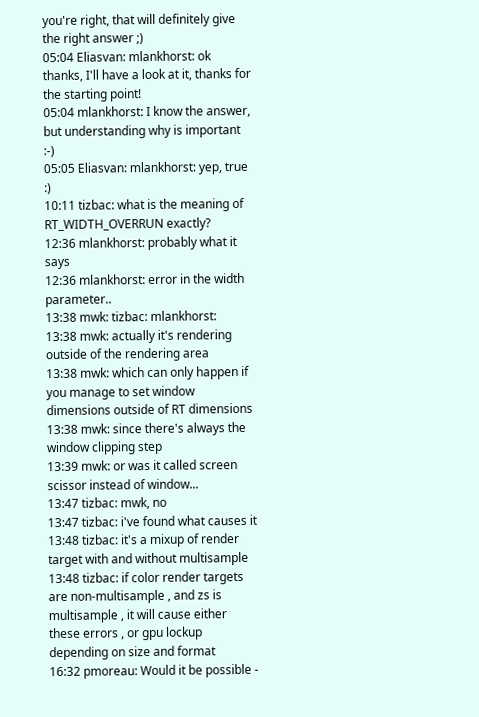you're right, that will definitely give the right answer ;)
05:04 Eliasvan: mlankhorst: ok thanks, I'll have a look at it, thanks for the starting point!
05:04 mlankhorst: I know the answer, but understanding why is important :-)
05:05 Eliasvan: mlankhorst: yep, true :)
10:11 tizbac: what is the meaning of RT_WIDTH_OVERRUN exactly?
12:36 mlankhorst: probably what it says
12:36 mlankhorst: error in the width parameter..
13:38 mwk: tizbac: mlankhorst:
13:38 mwk: actually it's rendering outside of the rendering area
13:38 mwk: which can only happen if you manage to set window dimensions outside of RT dimensions
13:38 mwk: since there's always the window clipping step
13:39 mwk: or was it called screen scissor instead of window...
13:47 tizbac: mwk, no
13:47 tizbac: i've found what causes it
13:48 tizbac: it's a mixup of render target with and without multisample
13:48 tizbac: if color render targets are non-multisample , and zs is multisample , it will cause either these errors , or gpu lockup depending on size and format
16:32 pmoreau: Would it be possible -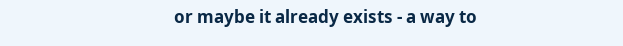or maybe it already exists - a way to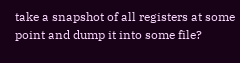take a snapshot of all registers at some point and dump it into some file?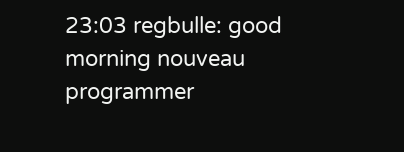23:03 regbulle: good morning nouveau programmer